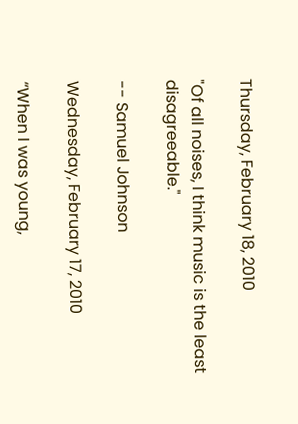Thursday, February 18, 2010

"Of all noises, I think music is the least disagreeable."

-- Samuel Johnson

Wednesday, February 17, 2010

“When I was young,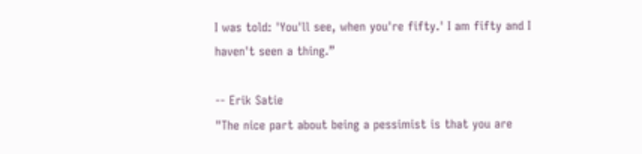I was told: 'You'll see, when you're fifty.' I am fifty and I haven't seen a thing.”

-- Erik Satie
"The nice part about being a pessimist is that you are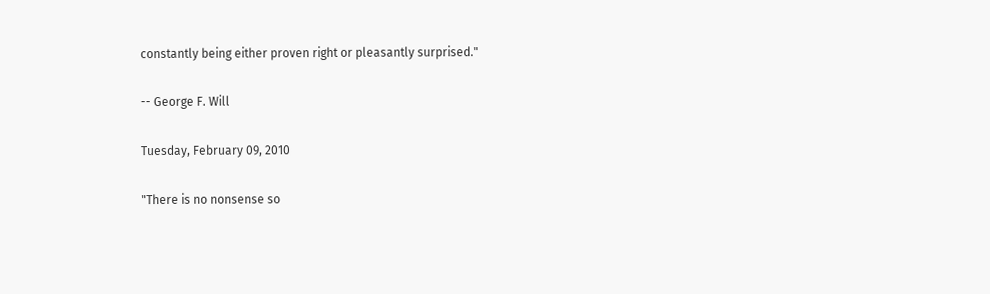constantly being either proven right or pleasantly surprised."

-- George F. Will

Tuesday, February 09, 2010

"There is no nonsense so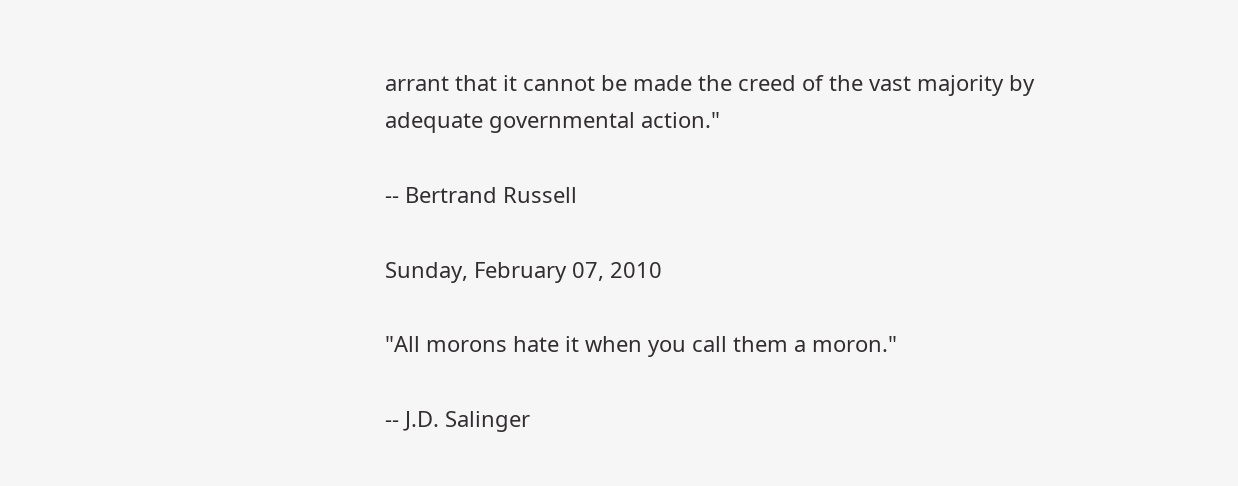arrant that it cannot be made the creed of the vast majority by adequate governmental action."

-- Bertrand Russell

Sunday, February 07, 2010

"All morons hate it when you call them a moron."

-- J.D. Salinger